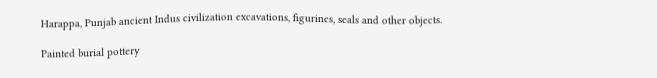Harappa, Punjab ancient Indus civilization excavations, figurines, seals and other objects.

Painted burial pottery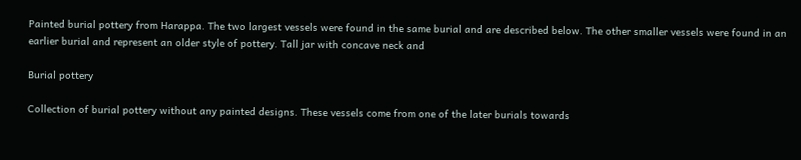Painted burial pottery from Harappa. The two largest vessels were found in the same burial and are described below. The other smaller vessels were found in an earlier burial and represent an older style of pottery. Tall jar with concave neck and

Burial pottery

Collection of burial pottery without any painted designs. These vessels come from one of the later burials towards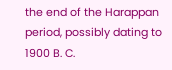the end of the Harappan period, possibly dating to 1900 B. C.